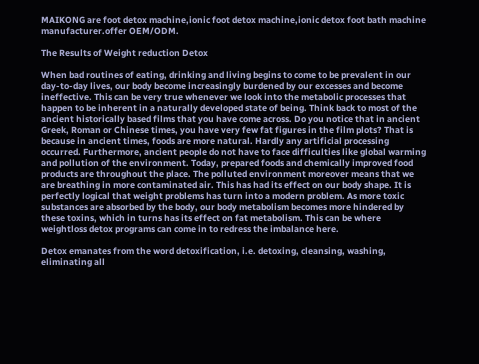MAIKONG are foot detox machine,ionic foot detox machine,ionic detox foot bath machine manufacturer.offer OEM/ODM.

The Results of Weight reduction Detox

When bad routines of eating, drinking and living begins to come to be prevalent in our day-to-day lives, our body become increasingly burdened by our excesses and become ineffective. This can be very true whenever we look into the metabolic processes that happen to be inherent in a naturally developed state of being. Think back to most of the ancient historically based films that you have come across. Do you notice that in ancient Greek, Roman or Chinese times, you have very few fat figures in the film plots? That is because in ancient times, foods are more natural. Hardly any artificial processing occurred. Furthermore, ancient people do not have to face difficulties like global warming and pollution of the environment. Today, prepared foods and chemically improved food products are throughout the place. The polluted environment moreover means that we are breathing in more contaminated air. This has had its effect on our body shape. It is perfectly logical that weight problems has turn into a modern problem. As more toxic substances are absorbed by the body, our body metabolism becomes more hindered by these toxins, which in turns has its effect on fat metabolism. This can be where weightloss detox programs can come in to redress the imbalance here.

Detox emanates from the word detoxification, i.e. detoxing, cleansing, washing, eliminating all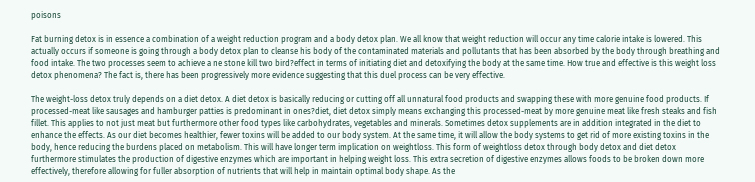poisons

Fat burning detox is in essence a combination of a weight reduction program and a body detox plan. We all know that weight reduction will occur any time calorie intake is lowered. This actually occurs if someone is going through a body detox plan to cleanse his body of the contaminated materials and pollutants that has been absorbed by the body through breathing and food intake. The two processes seem to achieve a ne stone kill two bird?effect in terms of initiating diet and detoxifying the body at the same time. How true and effective is this weight loss detox phenomena? The fact is, there has been progressively more evidence suggesting that this duel process can be very effective.

The weight-loss detox truly depends on a diet detox. A diet detox is basically reducing or cutting off all unnatural food products and swapping these with more genuine food products. If processed-meat like sausages and hamburger patties is predominant in ones?diet, diet detox simply means exchanging this processed-meat by more genuine meat like fresh steaks and fish fillet. This applies to not just meat but furthermore other food types like carbohydrates, vegetables and minerals. Sometimes detox supplements are in addition integrated in the diet to enhance the effects. As our diet becomes healthier, fewer toxins will be added to our body system. At the same time, it will allow the body systems to get rid of more existing toxins in the body, hence reducing the burdens placed on metabolism. This will have longer term implication on weightloss. This form of weightloss detox through body detox and diet detox furthermore stimulates the production of digestive enzymes which are important in helping weight loss. This extra secretion of digestive enzymes allows foods to be broken down more effectively, therefore allowing for fuller absorption of nutrients that will help in maintain optimal body shape. As the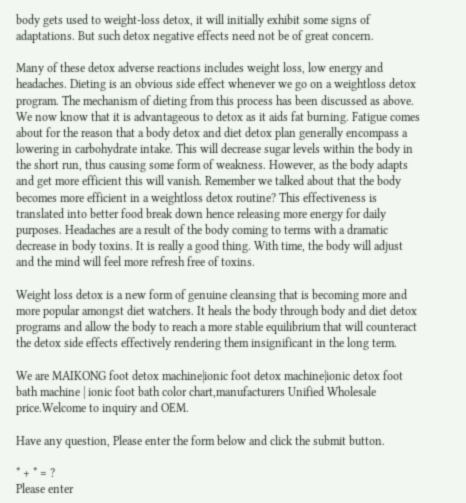body gets used to weight-loss detox, it will initially exhibit some signs of adaptations. But such detox negative effects need not be of great concern.

Many of these detox adverse reactions includes weight loss, low energy and headaches. Dieting is an obvious side effect whenever we go on a weightloss detox program. The mechanism of dieting from this process has been discussed as above. We now know that it is advantageous to detox as it aids fat burning. Fatigue comes about for the reason that a body detox and diet detox plan generally encompass a lowering in carbohydrate intake. This will decrease sugar levels within the body in the short run, thus causing some form of weakness. However, as the body adapts and get more efficient this will vanish. Remember we talked about that the body becomes more efficient in a weightloss detox routine? This effectiveness is translated into better food break down hence releasing more energy for daily purposes. Headaches are a result of the body coming to terms with a dramatic decrease in body toxins. It is really a good thing. With time, the body will adjust and the mind will feel more refresh free of toxins.

Weight loss detox is a new form of genuine cleansing that is becoming more and more popular amongst diet watchers. It heals the body through body and diet detox programs and allow the body to reach a more stable equilibrium that will counteract the detox side effects effectively rendering them insignificant in the long term.

We are MAIKONG foot detox machine|ionic foot detox machine|ionic detox foot bath machine | ionic foot bath color chart,manufacturers Unified Wholesale price.Welcome to inquiry and OEM.

Have any question, Please enter the form below and click the submit button.

* + * = ?
Please enter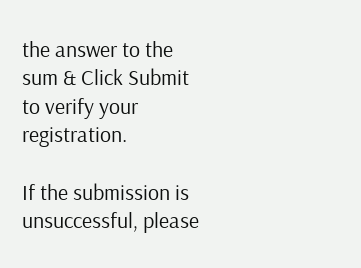the answer to the sum & Click Submit to verify your registration.

If the submission is unsuccessful, please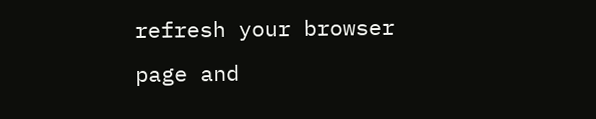refresh your browser page and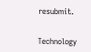resubmit.


Technology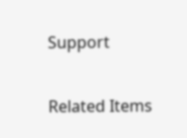Support

Related Items